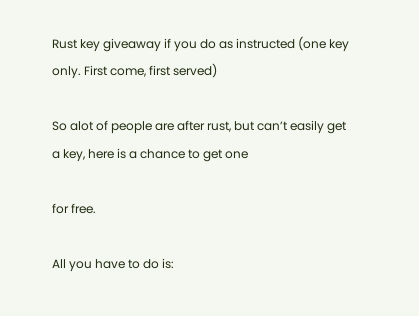Rust key giveaway if you do as instructed (one key only. First come, first served)

So alot of people are after rust, but can’t easily get a key, here is a chance to get one

for free.

All you have to do is: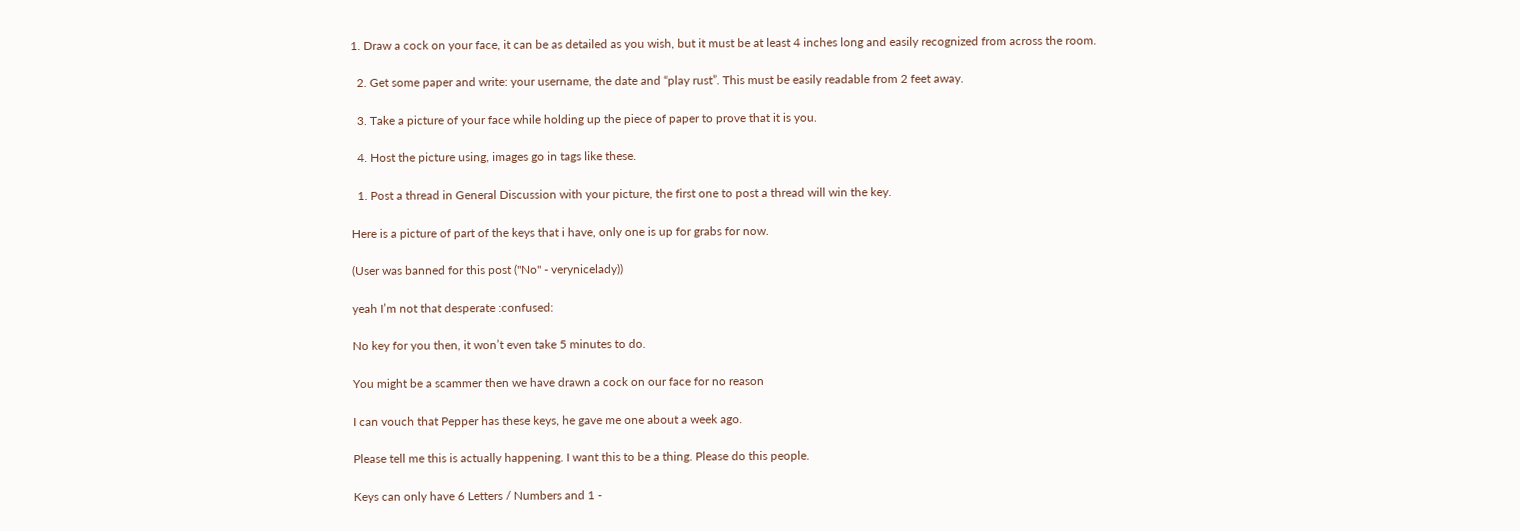1. Draw a cock on your face, it can be as detailed as you wish, but it must be at least 4 inches long and easily recognized from across the room.

  2. Get some paper and write: your username, the date and “play rust”. This must be easily readable from 2 feet away.

  3. Take a picture of your face while holding up the piece of paper to prove that it is you.

  4. Host the picture using, images go in tags like these.

  1. Post a thread in General Discussion with your picture, the first one to post a thread will win the key.

Here is a picture of part of the keys that i have, only one is up for grabs for now.

(User was banned for this post ("No" - verynicelady))

yeah I’m not that desperate :confused:

No key for you then, it won’t even take 5 minutes to do.

You might be a scammer then we have drawn a cock on our face for no reason

I can vouch that Pepper has these keys, he gave me one about a week ago.

Please tell me this is actually happening. I want this to be a thing. Please do this people.

Keys can only have 6 Letters / Numbers and 1 -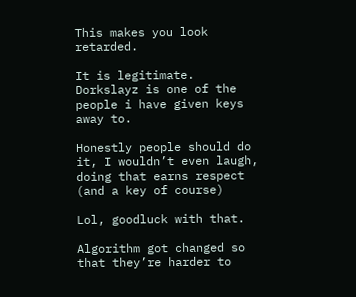This makes you look retarded.

It is legitimate. Dorkslayz is one of the people i have given keys away to.

Honestly people should do it, I wouldn’t even laugh, doing that earns respect (and a key of course)

Lol, goodluck with that.

Algorithm got changed so that they’re harder to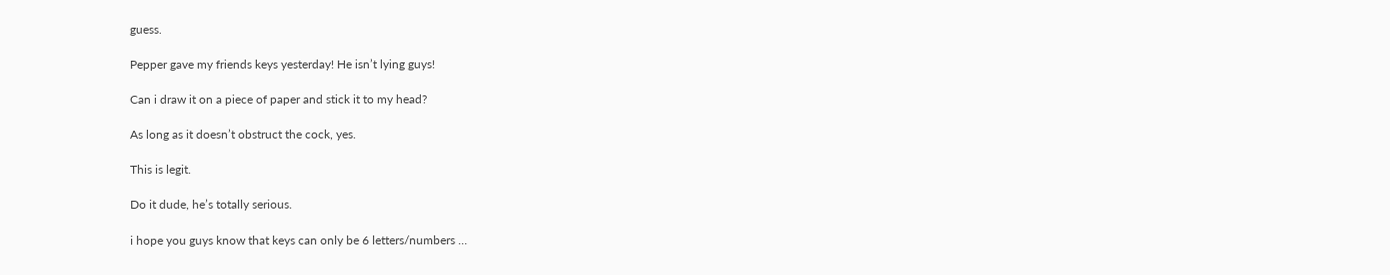guess.

Pepper gave my friends keys yesterday! He isn’t lying guys!

Can i draw it on a piece of paper and stick it to my head?

As long as it doesn’t obstruct the cock, yes.

This is legit.

Do it dude, he’s totally serious.

i hope you guys know that keys can only be 6 letters/numbers …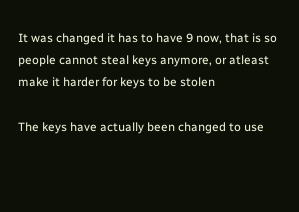It was changed it has to have 9 now, that is so people cannot steal keys anymore, or atleast make it harder for keys to be stolen

The keys have actually been changed to use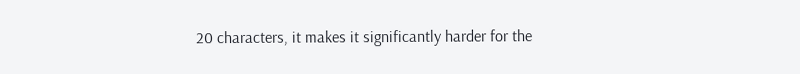20 characters, it makes it significantly harder for the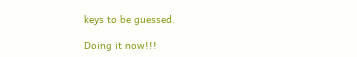keys to be guessed.

Doing it now!!!